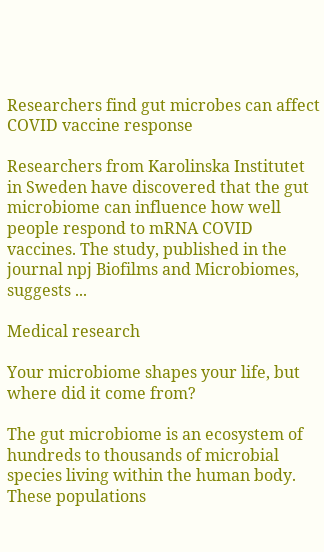Researchers find gut microbes can affect COVID vaccine response

Researchers from Karolinska Institutet in Sweden have discovered that the gut microbiome can influence how well people respond to mRNA COVID vaccines. The study, published in the journal npj Biofilms and Microbiomes, suggests ...

Medical research

Your microbiome shapes your life, but where did it come from?

The gut microbiome is an ecosystem of hundreds to thousands of microbial species living within the human body. These populations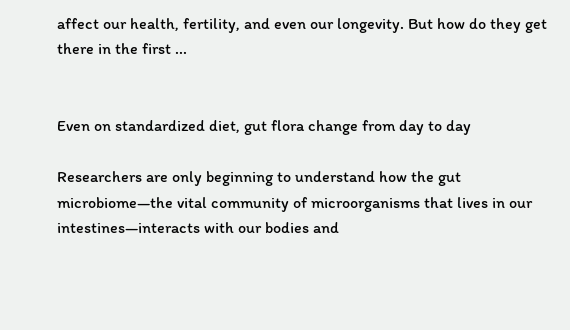affect our health, fertility, and even our longevity. But how do they get there in the first ...


Even on standardized diet, gut flora change from day to day

Researchers are only beginning to understand how the gut microbiome—the vital community of microorganisms that lives in our intestines—interacts with our bodies and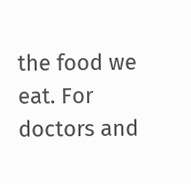the food we eat. For doctors and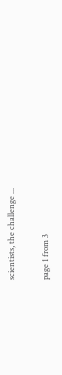scientists, the challenge ...

page 1 from 3